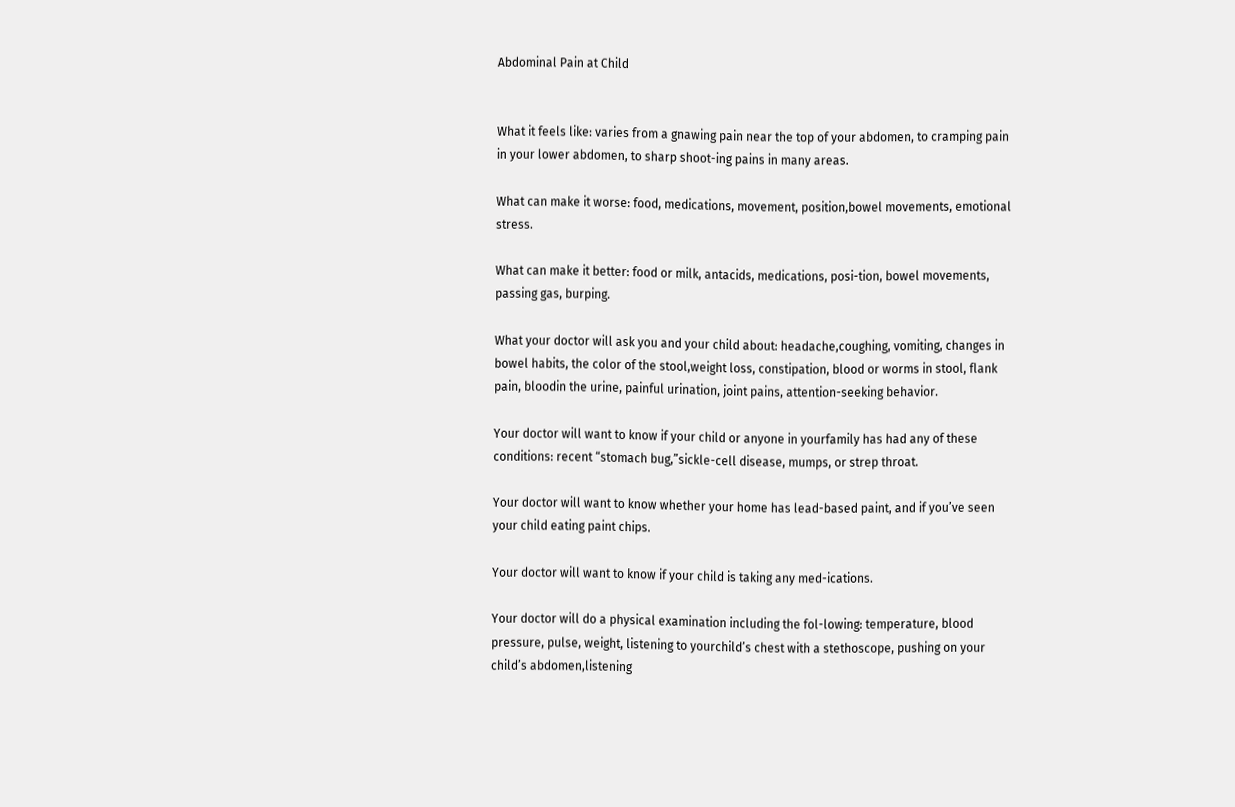Abdominal Pain at Child


What it feels like: varies from a gnawing pain near the top of your abdomen, to cramping pain in your lower abdomen, to sharp shoot-ing pains in many areas.

What can make it worse: food, medications, movement, position,bowel movements, emotional stress.

What can make it better: food or milk, antacids, medications, posi-tion, bowel movements, passing gas, burping.

What your doctor will ask you and your child about: headache,coughing, vomiting, changes in bowel habits, the color of the stool,weight loss, constipation, blood or worms in stool, flank pain, bloodin the urine, painful urination, joint pains, attention-seeking behavior.

Your doctor will want to know if your child or anyone in yourfamily has had any of these conditions: recent “stomach bug,”sickle-cell disease, mumps, or strep throat.

Your doctor will want to know whether your home has lead-based paint, and if you’ve seen your child eating paint chips.

Your doctor will want to know if your child is taking any med-ications.

Your doctor will do a physical examination including the fol-lowing: temperature, blood pressure, pulse, weight, listening to yourchild’s chest with a stethoscope, pushing on your child’s abdomen,listening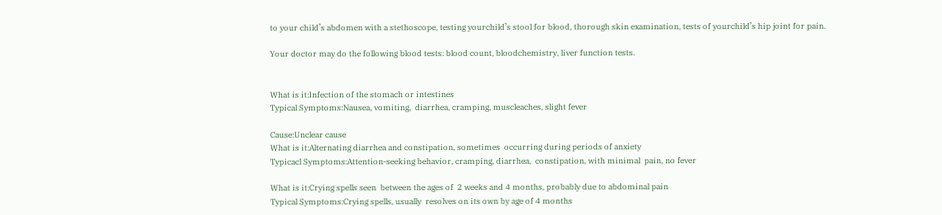to your child’s abdomen with a stethoscope, testing yourchild’s stool for blood, thorough skin examination, tests of yourchild’s hip joint for pain.

Your doctor may do the following blood tests: blood count, bloodchemistry, liver function tests.


What is it:Infection of the stomach or intestines
Typical Symptoms:Nausea, vomiting,  diarrhea, cramping, muscleaches, slight fever

Cause:Unclear cause
What is it:Alternating diarrhea and constipation, sometimes  occurring during periods of anxiety
Typicacl Symptoms:Attention-seeking behavior, cramping, diarrhea,  constipation, with minimal  pain, no fever

What is it:Crying spells seen  between the ages of  2 weeks and 4 months, probably due to abdominal pain
Typical Symptoms:Crying spells, usually  resolves on its own by age of 4 months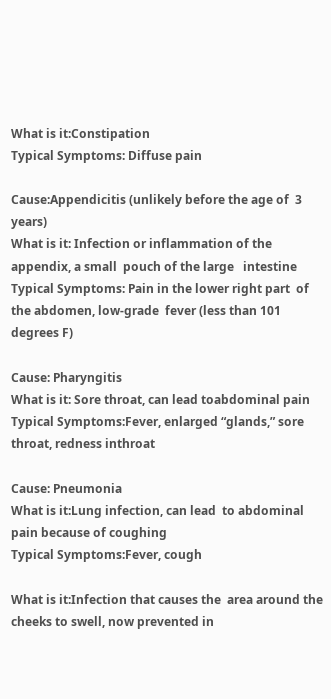What is it:Constipation
Typical Symptoms: Diffuse pain

Cause:Appendicitis (unlikely before the age of  3 years)
What is it: Infection or inflammation of the appendix, a small  pouch of the large   intestine
Typical Symptoms: Pain in the lower right part  of the abdomen, low-grade  fever (less than 101  degrees F)

Cause: Pharyngitis
What is it: Sore throat, can lead toabdominal pain
Typical Symptoms:Fever, enlarged “glands,” sore throat, redness inthroat

Cause: Pneumonia
What is it:Lung infection, can lead  to abdominal pain because of coughing
Typical Symptoms:Fever, cough

What is it:Infection that causes the  area around the cheeks to swell, now prevented in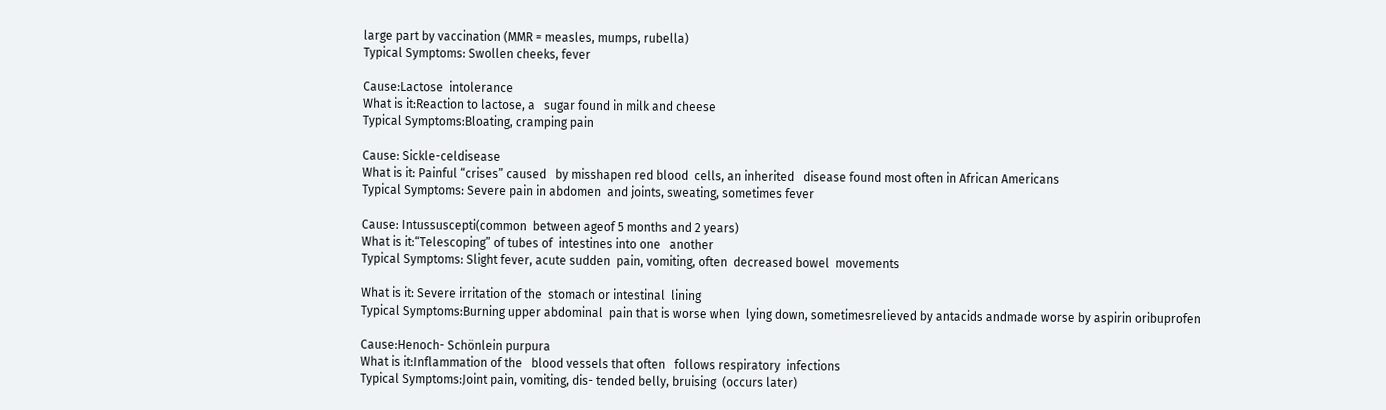large part by vaccination (MMR = measles, mumps, rubella)
Typical Symptoms: Swollen cheeks, fever

Cause:Lactose  intolerance
What is it:Reaction to lactose, a   sugar found in milk and cheese
Typical Symptoms:Bloating, cramping pain

Cause: Sickle-celdisease
What is it: Painful “crises” caused   by misshapen red blood  cells, an inherited   disease found most often in African Americans
Typical Symptoms: Severe pain in abdomen  and joints, sweating, sometimes fever

Cause: Intussuscepti(common  between ageof 5 months and 2 years)
What is it:“Telescoping” of tubes of  intestines into one   another
Typical Symptoms: Slight fever, acute sudden  pain, vomiting, often  decreased bowel  movements

What is it: Severe irritation of the  stomach or intestinal  lining
Typical Symptoms:Burning upper abdominal  pain that is worse when  lying down, sometimesrelieved by antacids andmade worse by aspirin oribuprofen

Cause:Henoch- Schönlein purpura
What is it:Inflammation of the   blood vessels that often   follows respiratory  infections
Typical Symptoms:Joint pain, vomiting, dis- tended belly, bruising  (occurs later)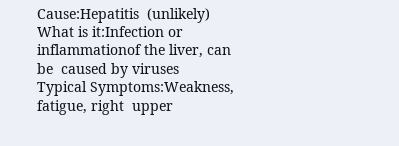Cause:Hepatitis  (unlikely)
What is it:Infection or inflammationof the liver, can be  caused by viruses
Typical Symptoms:Weakness, fatigue, right  upper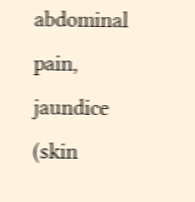abdominal pain,  jaundice (skin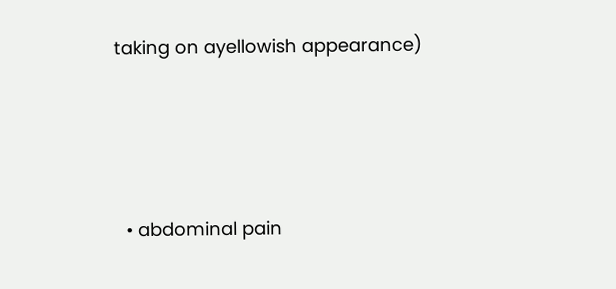taking on ayellowish appearance)




  • abdominal pain